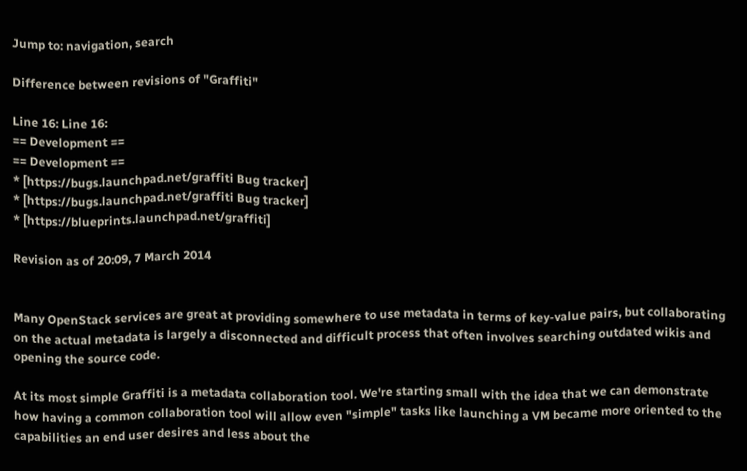Jump to: navigation, search

Difference between revisions of "Graffiti"

Line 16: Line 16:
== Development ==
== Development ==
* [https://bugs.launchpad.net/graffiti Bug tracker]
* [https://bugs.launchpad.net/graffiti Bug tracker]
* [https://blueprints.launchpad.net/graffiti]

Revision as of 20:09, 7 March 2014


Many OpenStack services are great at providing somewhere to use metadata in terms of key-value pairs, but collaborating on the actual metadata is largely a disconnected and difficult process that often involves searching outdated wikis and opening the source code.

At its most simple Graffiti is a metadata collaboration tool. We're starting small with the idea that we can demonstrate how having a common collaboration tool will allow even "simple" tasks like launching a VM became more oriented to the capabilities an end user desires and less about the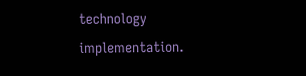technology implementation.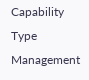Capability Type Management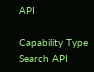API

Capability Type Search API